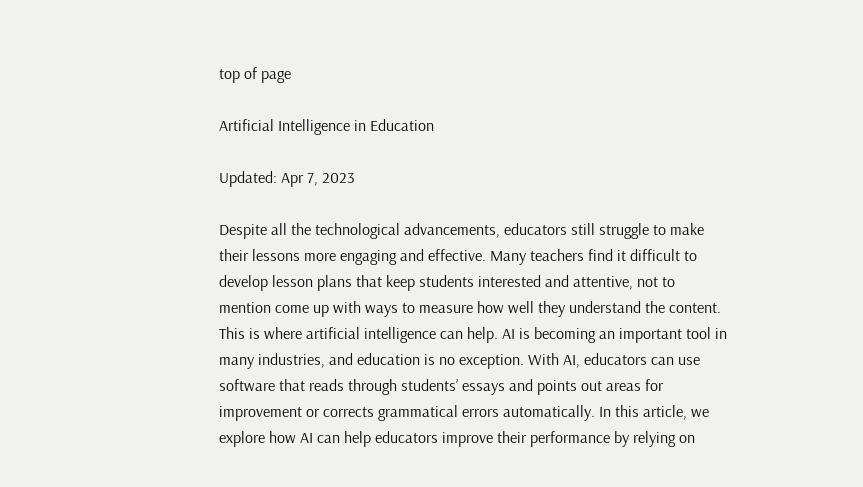top of page

Artificial Intelligence in Education

Updated: Apr 7, 2023

Despite all the technological advancements, educators still struggle to make their lessons more engaging and effective. Many teachers find it difficult to develop lesson plans that keep students interested and attentive, not to mention come up with ways to measure how well they understand the content. This is where artificial intelligence can help. AI is becoming an important tool in many industries, and education is no exception. With AI, educators can use software that reads through students’ essays and points out areas for improvement or corrects grammatical errors automatically. In this article, we explore how AI can help educators improve their performance by relying on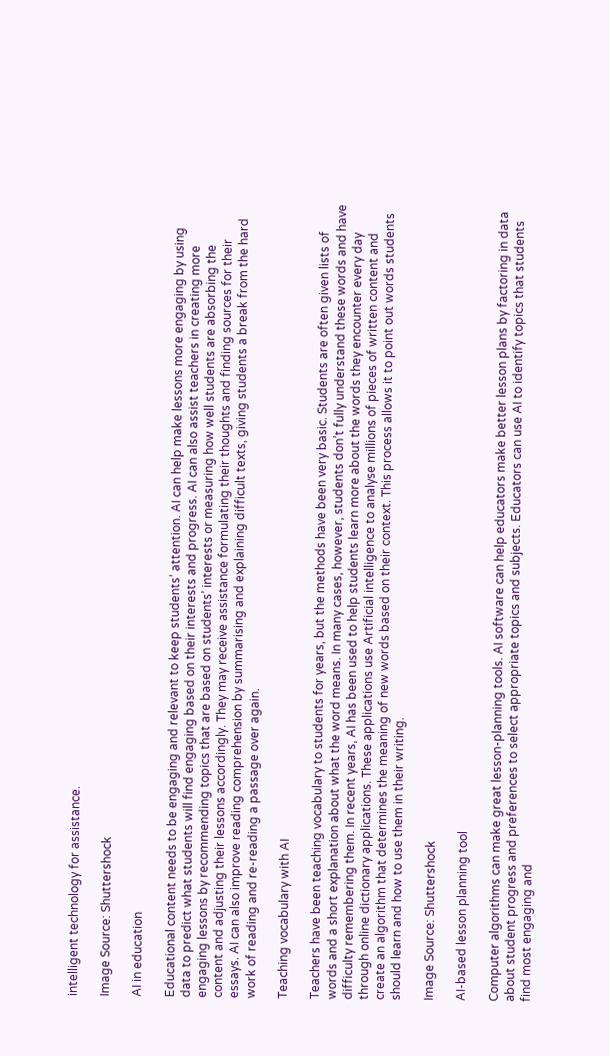intelligent technology for assistance.

Image Source: Shuttershock

AI in education

Educational content needs to be engaging and relevant to keep students’ attention. AI can help make lessons more engaging by using data to predict what students will find engaging based on their interests and progress. AI can also assist teachers in creating more engaging lessons by recommending topics that are based on students’ interests or measuring how well students are absorbing the content and adjusting their lessons accordingly. They may receive assistance formulating their thoughts and finding sources for their essays. AI can also improve reading comprehension by summarising and explaining difficult texts, giving students a break from the hard work of reading and re-reading a passage over again.

Teaching vocabulary with AI

Teachers have been teaching vocabulary to students for years, but the methods have been very basic. Students are often given lists of words and a short explanation about what the word means. In many cases, however, students don’t fully understand these words and have difficulty remembering them. In recent years, AI has been used to help students learn more about the words they encounter every day through online dictionary applications. These applications use Artificial intelligence to analyse millions of pieces of written content and create an algorithm that determines the meaning of new words based on their context. This process allows it to point out words students should learn and how to use them in their writing.

Image Source: Shuttershock

AI-based lesson planning tool

Computer algorithms can make great lesson-planning tools. AI software can help educators make better lesson plans by factoring in data about student progress and preferences to select appropriate topics and subjects. Educators can use AI to identify topics that students find most engaging and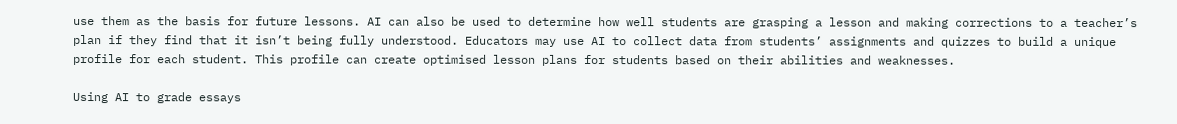use them as the basis for future lessons. AI can also be used to determine how well students are grasping a lesson and making corrections to a teacher’s plan if they find that it isn’t being fully understood. Educators may use AI to collect data from students’ assignments and quizzes to build a unique profile for each student. This profile can create optimised lesson plans for students based on their abilities and weaknesses.

Using AI to grade essays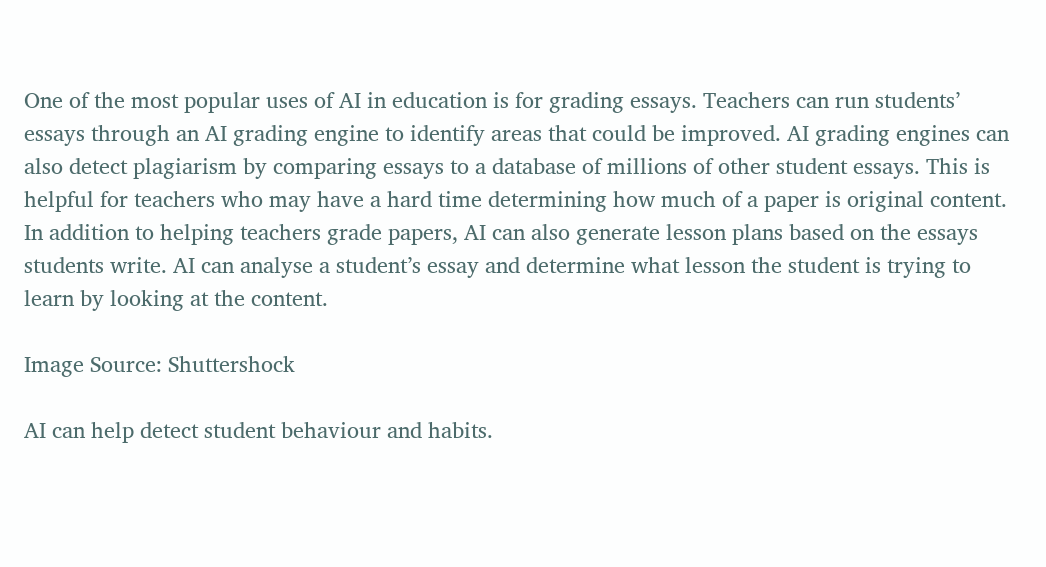One of the most popular uses of AI in education is for grading essays. Teachers can run students’ essays through an AI grading engine to identify areas that could be improved. AI grading engines can also detect plagiarism by comparing essays to a database of millions of other student essays. This is helpful for teachers who may have a hard time determining how much of a paper is original content. In addition to helping teachers grade papers, AI can also generate lesson plans based on the essays students write. AI can analyse a student’s essay and determine what lesson the student is trying to learn by looking at the content.

Image Source: Shuttershock

AI can help detect student behaviour and habits.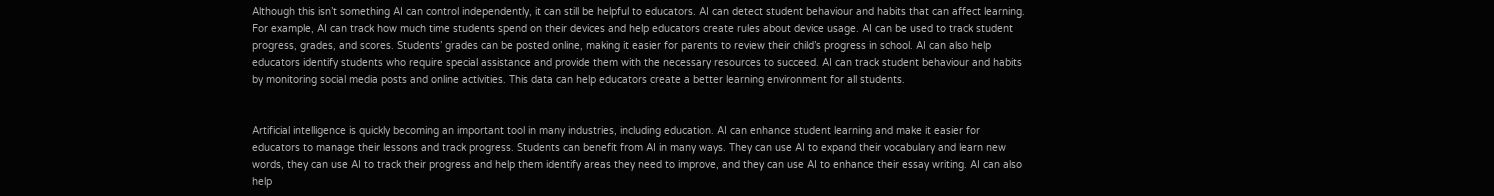Although this isn’t something AI can control independently, it can still be helpful to educators. AI can detect student behaviour and habits that can affect learning. For example, AI can track how much time students spend on their devices and help educators create rules about device usage. AI can be used to track student progress, grades, and scores. Students’ grades can be posted online, making it easier for parents to review their child’s progress in school. AI can also help educators identify students who require special assistance and provide them with the necessary resources to succeed. AI can track student behaviour and habits by monitoring social media posts and online activities. This data can help educators create a better learning environment for all students.


Artificial intelligence is quickly becoming an important tool in many industries, including education. AI can enhance student learning and make it easier for educators to manage their lessons and track progress. Students can benefit from AI in many ways. They can use AI to expand their vocabulary and learn new words, they can use AI to track their progress and help them identify areas they need to improve, and they can use AI to enhance their essay writing. AI can also help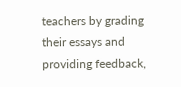teachers by grading their essays and providing feedback,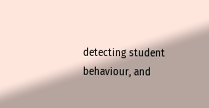detecting student behaviour, and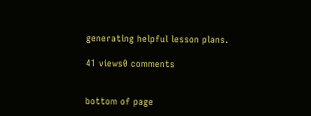generating helpful lesson plans.

41 views0 comments


bottom of page